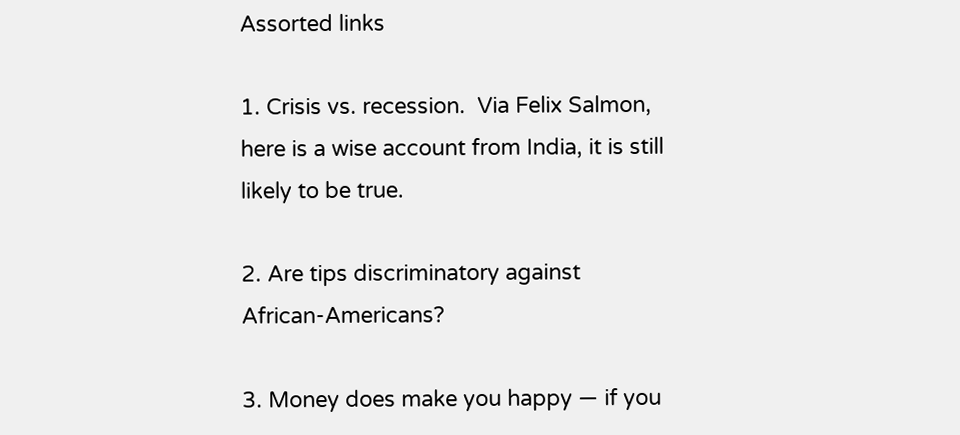Assorted links

1. Crisis vs. recession.  Via Felix Salmon, here is a wise account from India, it is still likely to be true.

2. Are tips discriminatory against African-Americans?

3. Money does make you happy — if you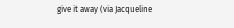give it away (via Jacqueline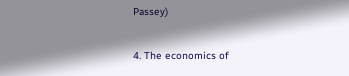Passey)

4. The economics of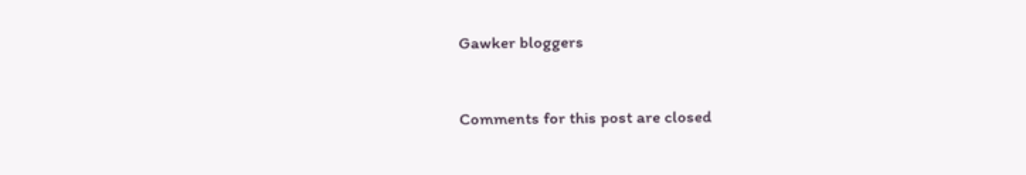Gawker bloggers


Comments for this post are closed